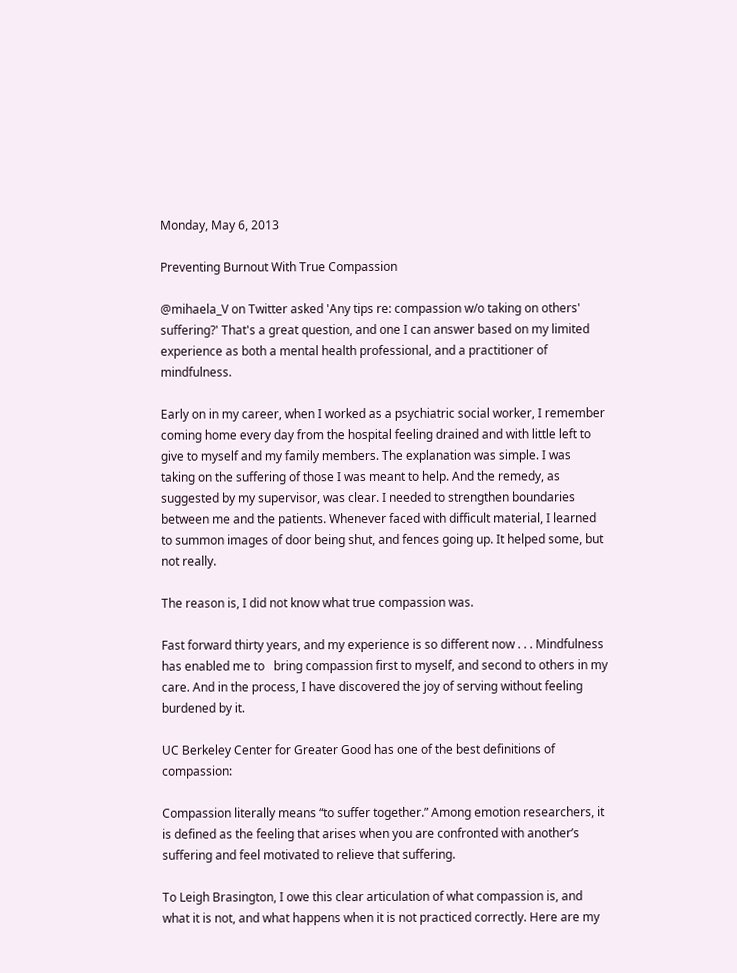Monday, May 6, 2013

Preventing Burnout With True Compassion

@mihaela_V on Twitter asked 'Any tips re: compassion w/o taking on others' suffering?' That's a great question, and one I can answer based on my limited experience as both a mental health professional, and a practitioner of mindfulness.

Early on in my career, when I worked as a psychiatric social worker, I remember coming home every day from the hospital feeling drained and with little left to give to myself and my family members. The explanation was simple. I was taking on the suffering of those I was meant to help. And the remedy, as suggested by my supervisor, was clear. I needed to strengthen boundaries between me and the patients. Whenever faced with difficult material, I learned to summon images of door being shut, and fences going up. It helped some, but not really.

The reason is, I did not know what true compassion was.

Fast forward thirty years, and my experience is so different now . . . Mindfulness has enabled me to   bring compassion first to myself, and second to others in my care. And in the process, I have discovered the joy of serving without feeling burdened by it.

UC Berkeley Center for Greater Good has one of the best definitions of compassion:

Compassion literally means “to suffer together.” Among emotion researchers, it is defined as the feeling that arises when you are confronted with another’s suffering and feel motivated to relieve that suffering.

To Leigh Brasington, I owe this clear articulation of what compassion is, and what it is not, and what happens when it is not practiced correctly. Here are my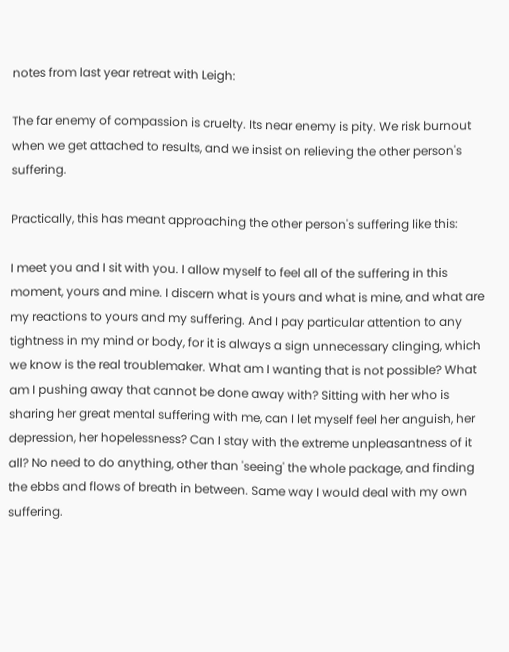notes from last year retreat with Leigh:

The far enemy of compassion is cruelty. Its near enemy is pity. We risk burnout when we get attached to results, and we insist on relieving the other person's suffering.

Practically, this has meant approaching the other person's suffering like this:

I meet you and I sit with you. I allow myself to feel all of the suffering in this moment, yours and mine. I discern what is yours and what is mine, and what are my reactions to yours and my suffering. And I pay particular attention to any tightness in my mind or body, for it is always a sign unnecessary clinging, which we know is the real troublemaker. What am I wanting that is not possible? What am I pushing away that cannot be done away with? Sitting with her who is sharing her great mental suffering with me, can I let myself feel her anguish, her depression, her hopelessness? Can I stay with the extreme unpleasantness of it all? No need to do anything, other than 'seeing' the whole package, and finding the ebbs and flows of breath in between. Same way I would deal with my own suffering.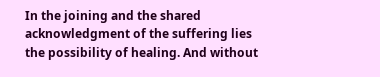In the joining and the shared acknowledgment of the suffering lies the possibility of healing. And without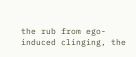the rub from ego-induced clinging, the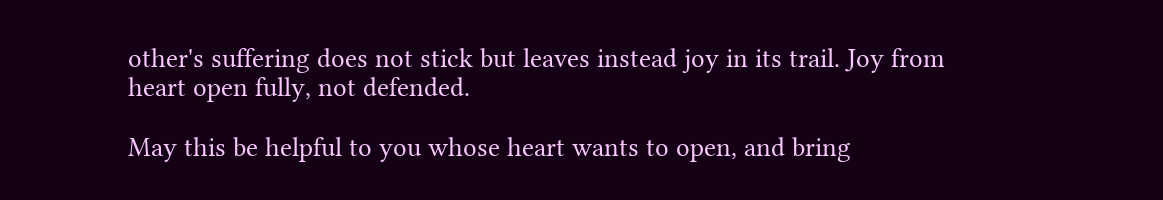other's suffering does not stick but leaves instead joy in its trail. Joy from heart open fully, not defended.

May this be helpful to you whose heart wants to open, and bring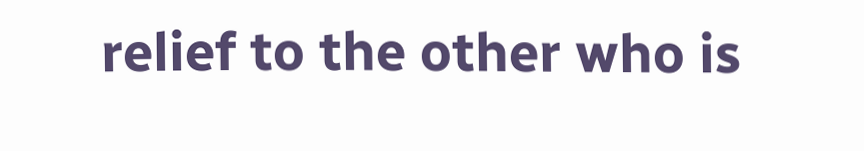relief to the other who is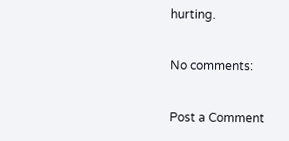hurting.

No comments:

Post a Comment